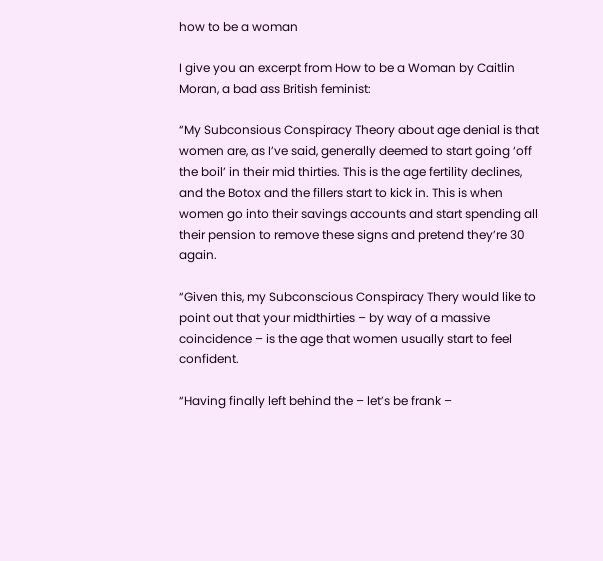how to be a woman

I give you an excerpt from How to be a Woman by Caitlin Moran, a bad ass British feminist:

“My Subconsious Conspiracy Theory about age denial is that women are, as I’ve said, generally deemed to start going ‘off the boil’ in their mid thirties. This is the age fertility declines, and the Botox and the fillers start to kick in. This is when women go into their savings accounts and start spending all their pension to remove these signs and pretend they’re 30 again.

“Given this, my Subconscious Conspiracy Thery would like to point out that your midthirties – by way of a massive coincidence – is the age that women usually start to feel confident.

“Having finally left behind the – let’s be frank –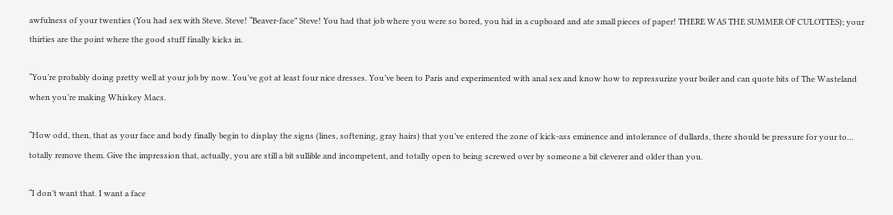awfulness of your twenties (You had sex with Steve. Steve! “Beaver-face” Steve! You had that job where you were so bored, you hid in a cupboard and ate small pieces of paper! THERE WAS THE SUMMER OF CULOTTES); your thirties are the point where the good stuff finally kicks in.

“You’re probably doing pretty well at your job by now. You’ve got at least four nice dresses. You’ve been to Paris and experimented with anal sex and know how to repressurize your boiler and can quote bits of The Wasteland when you’re making Whiskey Macs.

“How odd, then, that as your face and body finally begin to display the signs (lines, softening, gray hairs) that you’ve entered the zone of kick-ass eminence and intolerance of dullards, there should be pressure for your to… totally remove them. Give the impression that, actually, you are still a bit sullible and incompetent, and totally open to being screwed over by someone a bit cleverer and older than you.

“I don’t want that. I want a face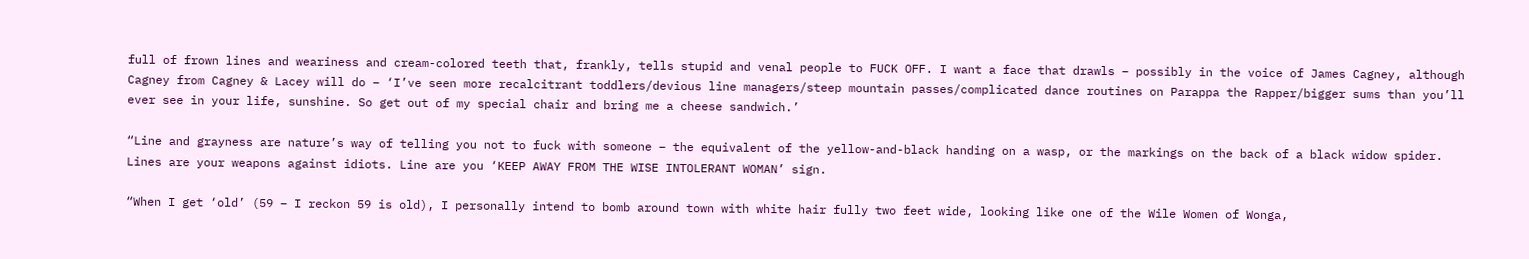full of frown lines and weariness and cream-colored teeth that, frankly, tells stupid and venal people to FUCK OFF. I want a face that drawls – possibly in the voice of James Cagney, although Cagney from Cagney & Lacey will do – ‘I’ve seen more recalcitrant toddlers/devious line managers/steep mountain passes/complicated dance routines on Parappa the Rapper/bigger sums than you’ll ever see in your life, sunshine. So get out of my special chair and bring me a cheese sandwich.’

“Line and grayness are nature’s way of telling you not to fuck with someone – the equivalent of the yellow-and-black handing on a wasp, or the markings on the back of a black widow spider. Lines are your weapons against idiots. Line are you ‘KEEP AWAY FROM THE WISE INTOLERANT WOMAN’ sign.

“When I get ‘old’ (59 – I reckon 59 is old), I personally intend to bomb around town with white hair fully two feet wide, looking like one of the Wile Women of Wonga,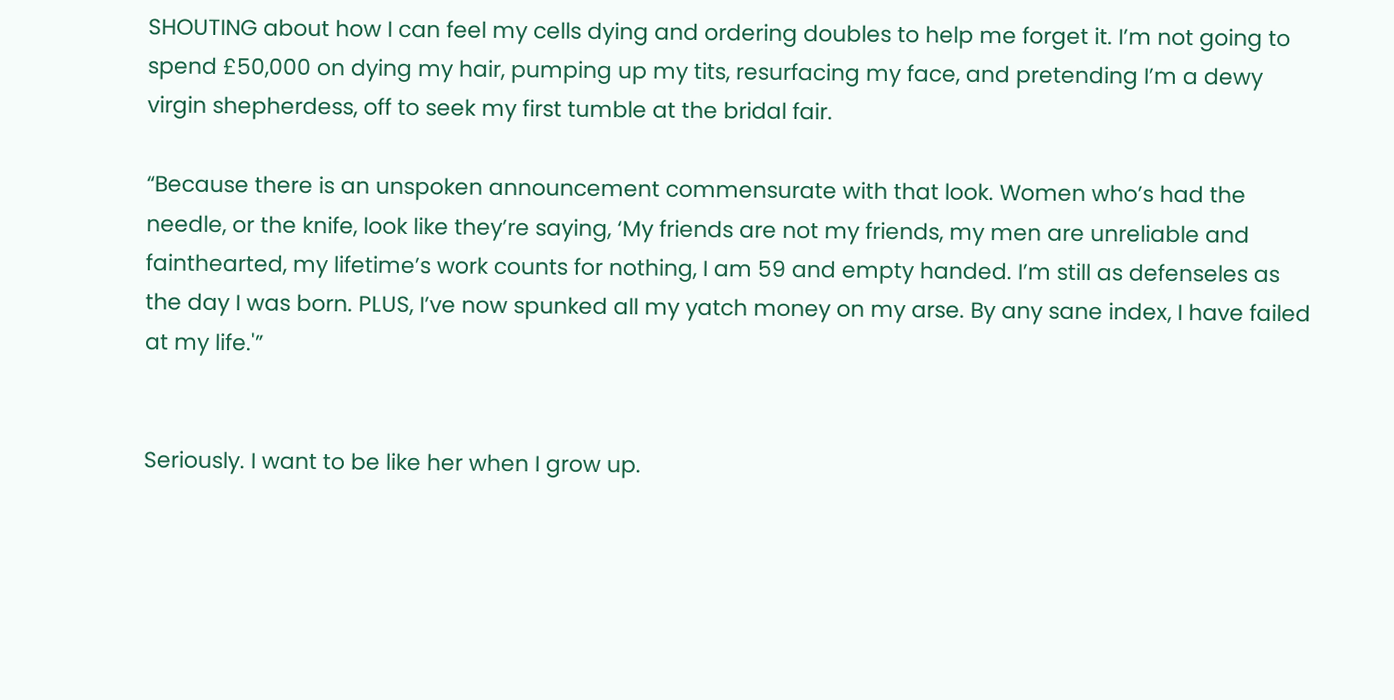SHOUTING about how I can feel my cells dying and ordering doubles to help me forget it. I’m not going to spend £50,000 on dying my hair, pumping up my tits, resurfacing my face, and pretending I’m a dewy virgin shepherdess, off to seek my first tumble at the bridal fair.

“Because there is an unspoken announcement commensurate with that look. Women who’s had the needle, or the knife, look like they’re saying, ‘My friends are not my friends, my men are unreliable and fainthearted, my lifetime’s work counts for nothing, I am 59 and empty handed. I’m still as defenseles as the day I was born. PLUS, I’ve now spunked all my yatch money on my arse. By any sane index, I have failed at my life.'”


Seriously. I want to be like her when I grow up.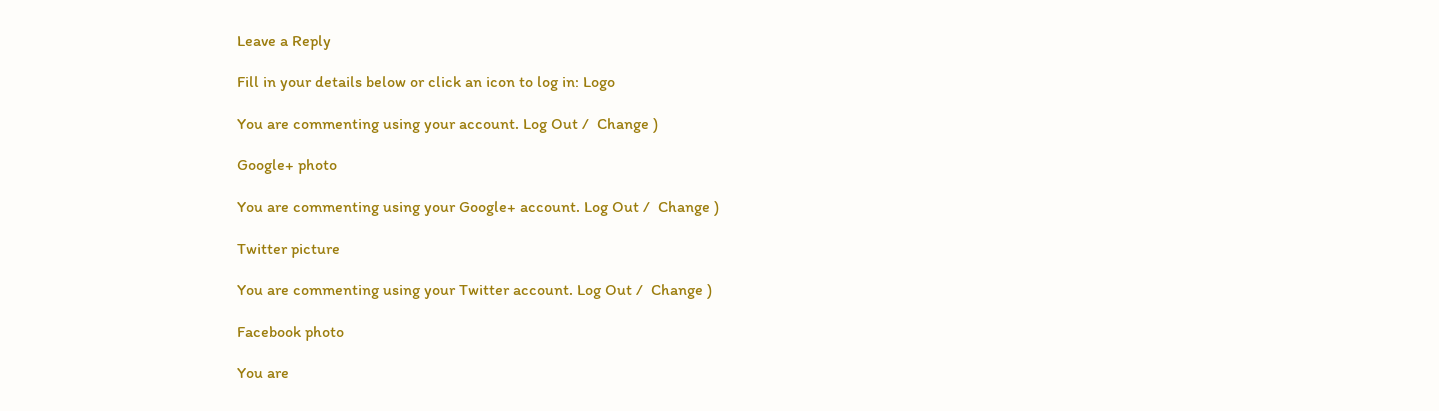Leave a Reply

Fill in your details below or click an icon to log in: Logo

You are commenting using your account. Log Out /  Change )

Google+ photo

You are commenting using your Google+ account. Log Out /  Change )

Twitter picture

You are commenting using your Twitter account. Log Out /  Change )

Facebook photo

You are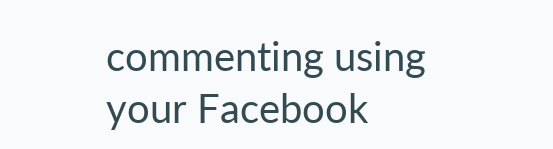commenting using your Facebook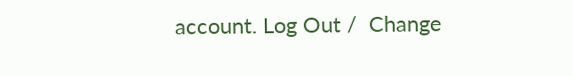account. Log Out /  Change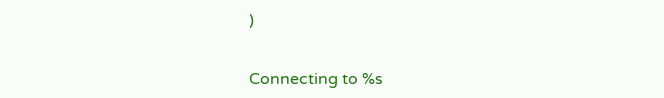)


Connecting to %s